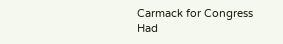Carmack for Congress
Had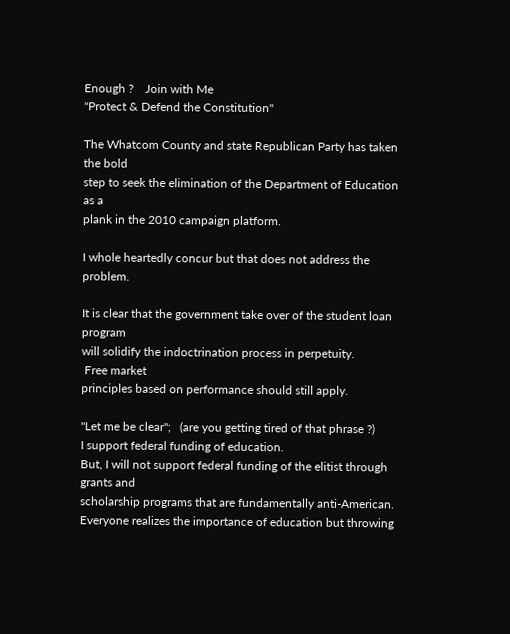Enough ?    Join with Me
"Protect & Defend the Constitution"

The Whatcom County and state Republican Party has taken the bold
step to seek the elimination of the Department of Education as a
plank in the 2010 campaign platform.

I whole heartedly concur but that does not address the problem.

It is clear that the government take over of the student loan program
will solidify the indoctrination process in perpetuity.
 Free market
principles based on performance should still apply.

"Let me be clear";   (are you getting tired of that phrase ?)
I support federal funding of education.
But, I will not support federal funding of the elitist through grants and
scholarship programs that are fundamentally anti-American.
Everyone realizes the importance of education but throwing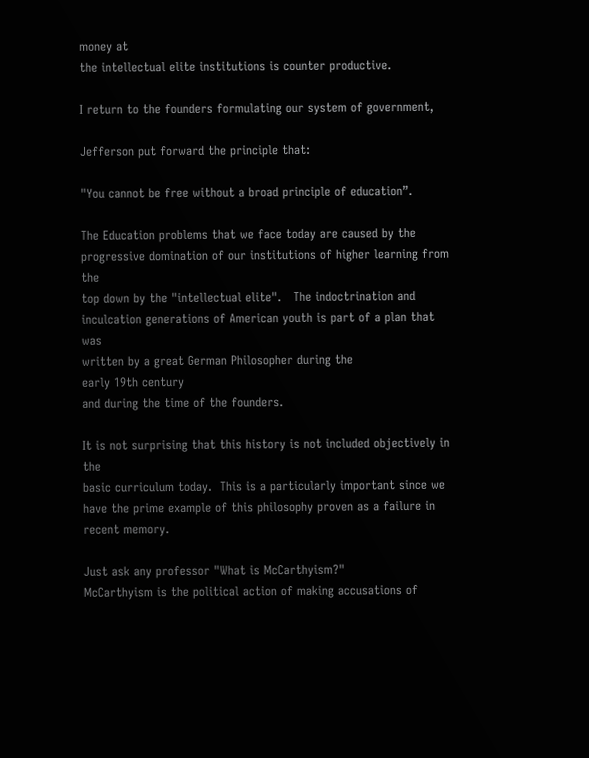money at
the intellectual elite institutions is counter productive.

I return to the founders formulating our system of government,

Jefferson put forward the principle that:

"You cannot be free without a broad principle of education”.

The Education problems that we face today are caused by the
progressive domination of our institutions of higher learning from the
top down by the "intellectual elite".   The indoctrination and
inculcation generations of American youth is part of a plan that was
written by a great German Philosopher during the
early 19th century
and during the time of the founders.

It is not surprising that this history is not included objectively in the
basic curriculum today.  This is a particularly important since we
have the prime example of this philosophy proven as a failure in
recent memory.

Just ask any professor "What is McCarthyism?"
McCarthyism is the political action of making accusations of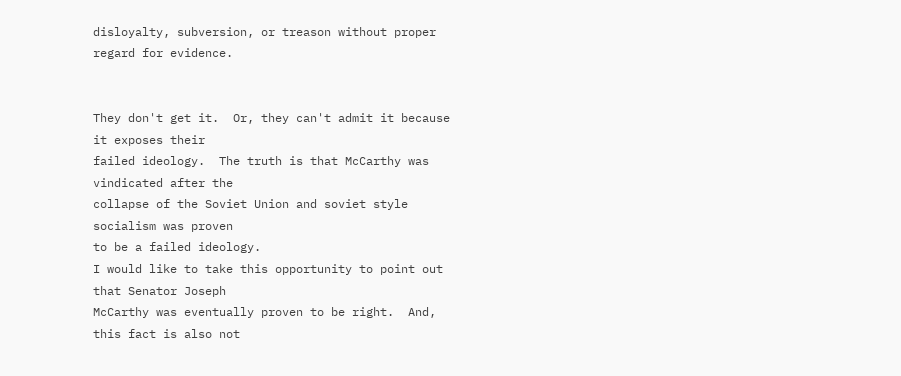disloyalty, subversion, or treason without proper regard for evidence.


They don't get it.  Or, they can't admit it because it exposes their
failed ideology.  The truth is that McCarthy was vindicated after the
collapse of the Soviet Union and soviet style socialism was proven
to be a failed ideology.
I would like to take this opportunity to point out that Senator Joseph
McCarthy was eventually proven to be right.  And, this fact is also not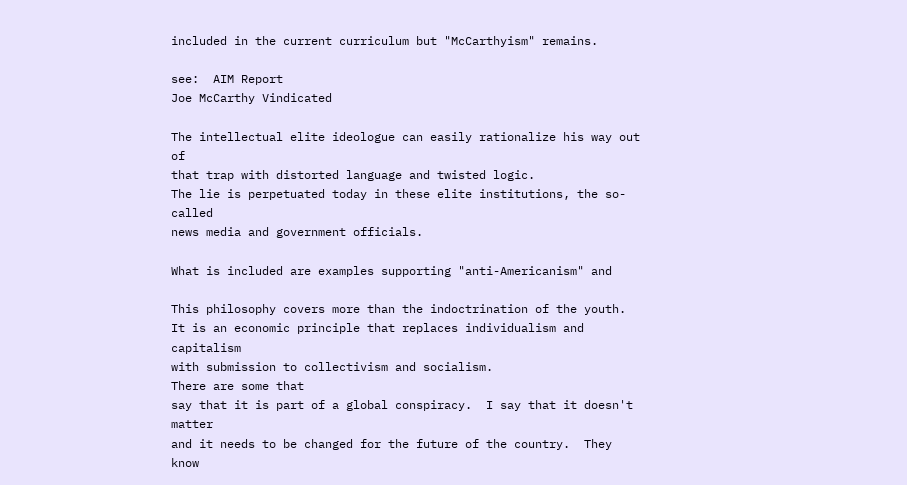included in the current curriculum but "McCarthyism" remains.

see:  AIM Report
Joe McCarthy Vindicated

The intellectual elite ideologue can easily rationalize his way out of
that trap with distorted language and twisted logic.
The lie is perpetuated today in these elite institutions, the so-called
news media and government officials.

What is included are examples supporting "anti-Americanism" and

This philosophy covers more than the indoctrination of the youth.
It is an economic principle that replaces individualism and capitalism
with submission to collectivism and socialism.
There are some that
say that it is part of a global conspiracy.  I say that it doesn't matter
and it needs to be changed for the future of the country.  They know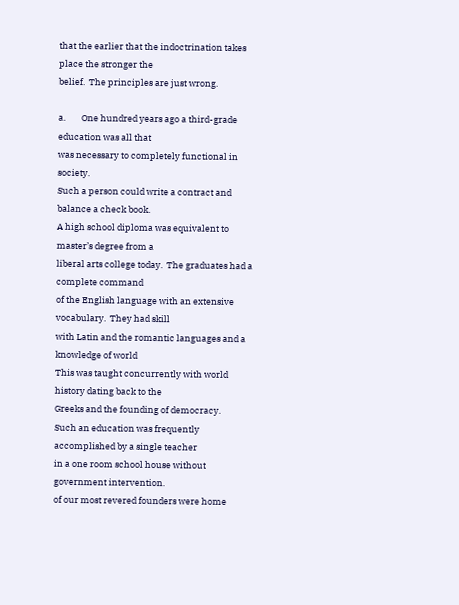that the earlier that the indoctrination takes place the stronger the
belief.  The principles are just wrong.

a.        One hundred years ago a third-grade education was all that
was necessary to completely functional in society.
Such a person could write a contract and balance a check book.
A high school diploma was equivalent to master’s degree from a
liberal arts college today.  The graduates had a complete command
of the English language with an extensive vocabulary.  They had skill
with Latin and the romantic languages and a knowledge of world
This was taught concurrently with world history dating back to the
Greeks and the founding of democracy.
Such an education was frequently accomplished by a single teacher
in a one room school house without government intervention.
of our most revered founders were home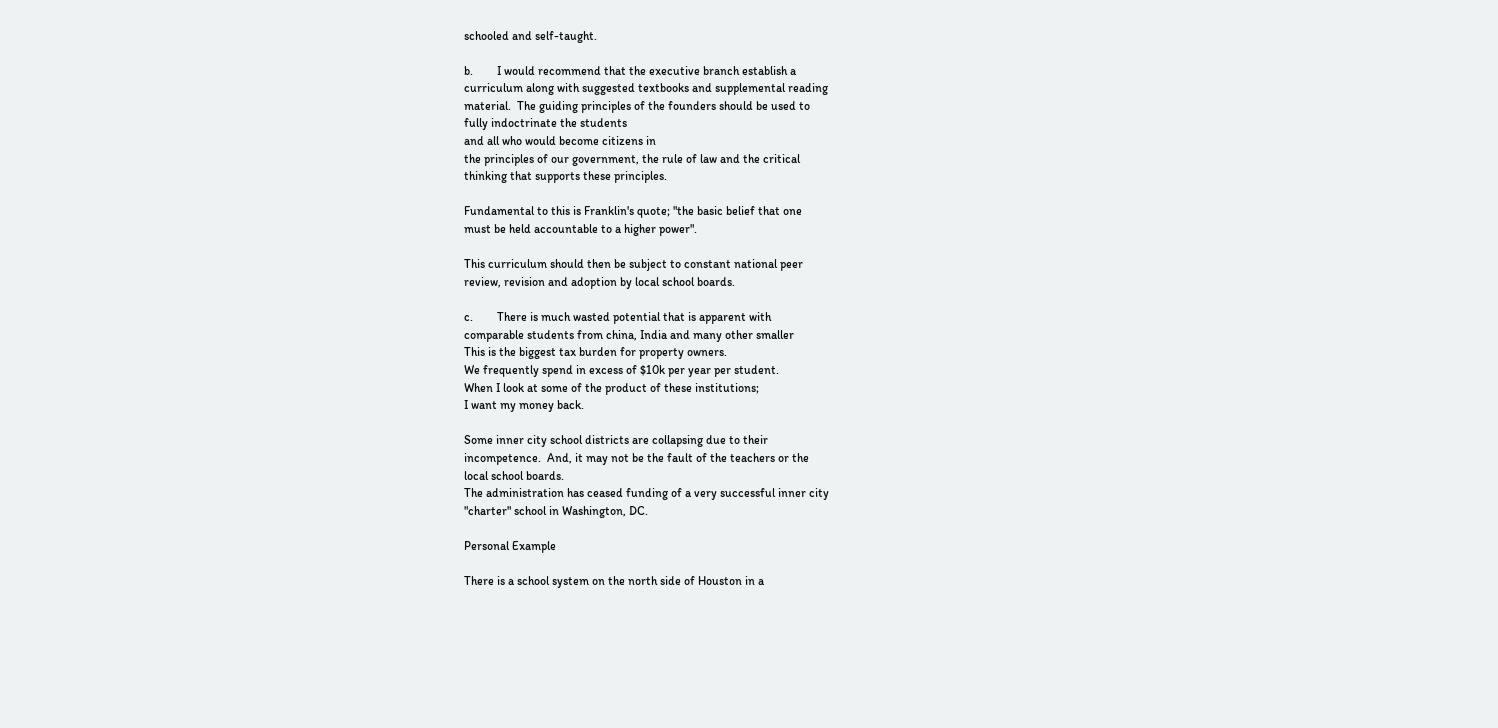schooled and self-taught.

b.        I would recommend that the executive branch establish a
curriculum along with suggested textbooks and supplemental reading
material.  The guiding principles of the founders should be used to
fully indoctrinate the students
and all who would become citizens in
the principles of our government, the rule of law and the critical
thinking that supports these principles.

Fundamental to this is Franklin's quote; "the basic belief that one
must be held accountable to a higher power".

This curriculum should then be subject to constant national peer
review, revision and adoption by local school boards.

c.        There is much wasted potential that is apparent with
comparable students from china, India and many other smaller
This is the biggest tax burden for property owners.
We frequently spend in excess of $10k per year per student.
When I look at some of the product of these institutions;
I want my money back.

Some inner city school districts are collapsing due to their
incompetence.  And, it may not be the fault of the teachers or the
local school boards.
The administration has ceased funding of a very successful inner city
"charter" school in Washington, DC.

Personal Example

There is a school system on the north side of Houston in a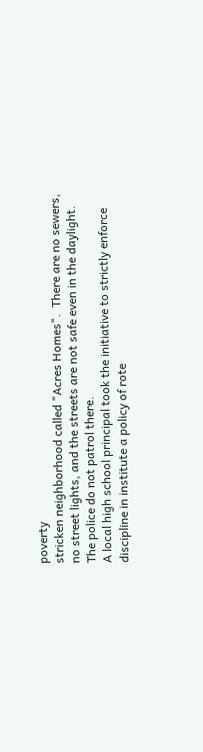poverty
stricken neighborhood called "Acres Homes".  There are no sewers,
no street lights, and the streets are not safe even in the daylight.
The police do not patrol there.
A local high school principal took the initiative to strictly enforce
discipline in institute a policy of rote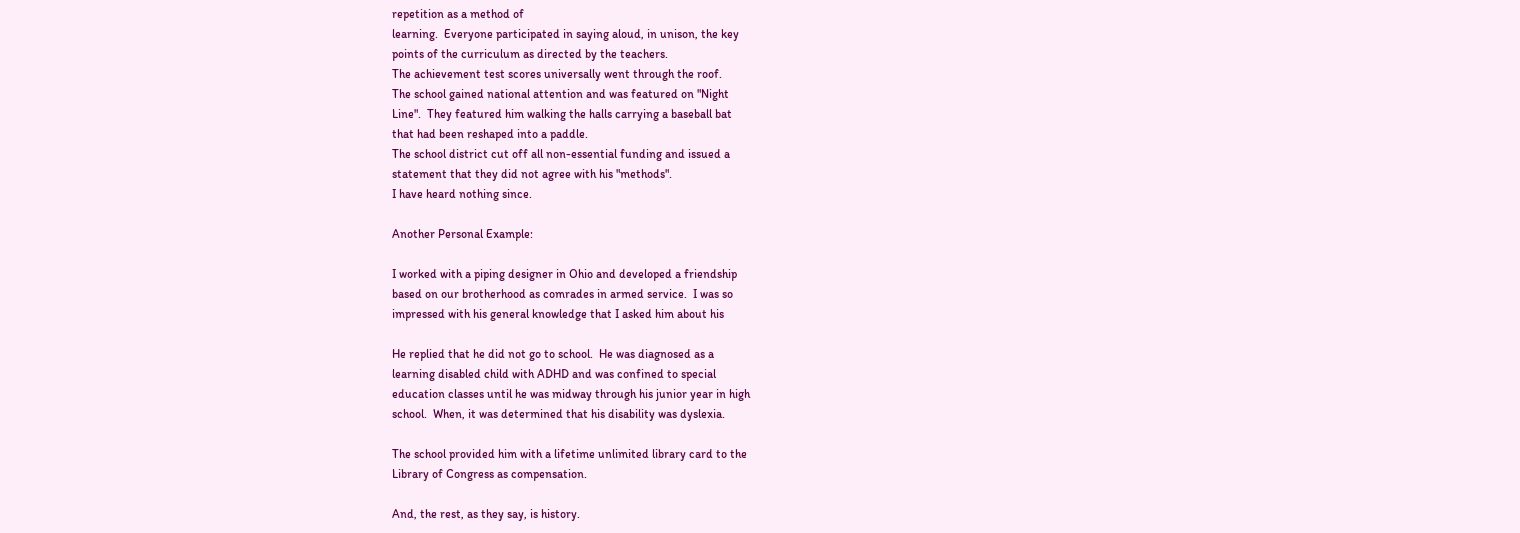repetition as a method of
learning.  Everyone participated in saying aloud, in unison, the key
points of the curriculum as directed by the teachers.
The achievement test scores universally went through the roof.
The school gained national attention and was featured on "Night
Line".  They featured him walking the halls carrying a baseball bat
that had been reshaped into a paddle.
The school district cut off all non-essential funding and issued a
statement that they did not agree with his "methods".
I have heard nothing since.

Another Personal Example:

I worked with a piping designer in Ohio and developed a friendship
based on our brotherhood as comrades in armed service.  I was so
impressed with his general knowledge that I asked him about his

He replied that he did not go to school.  He was diagnosed as a
learning disabled child with ADHD and was confined to special
education classes until he was midway through his junior year in high
school.  When, it was determined that his disability was dyslexia.

The school provided him with a lifetime unlimited library card to the
Library of Congress as compensation.

And, the rest, as they say, is history.